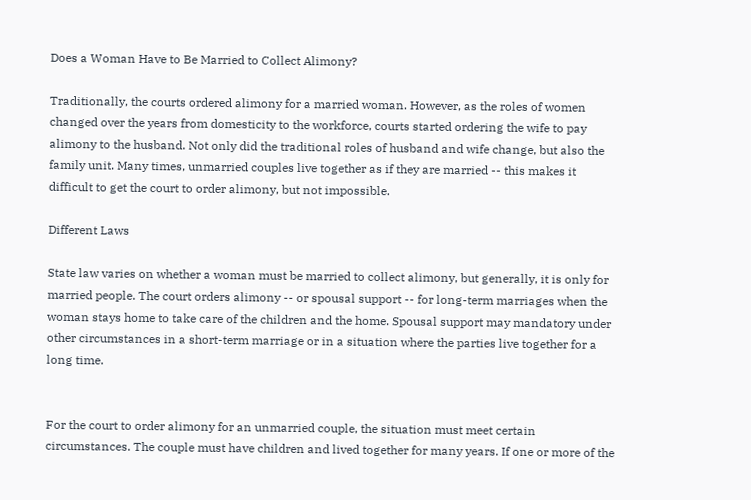Does a Woman Have to Be Married to Collect Alimony?

Traditionally, the courts ordered alimony for a married woman. However, as the roles of women changed over the years from domesticity to the workforce, courts started ordering the wife to pay alimony to the husband. Not only did the traditional roles of husband and wife change, but also the family unit. Many times, unmarried couples live together as if they are married -- this makes it difficult to get the court to order alimony, but not impossible.

Different Laws

State law varies on whether a woman must be married to collect alimony, but generally, it is only for married people. The court orders alimony -- or spousal support -- for long-term marriages when the woman stays home to take care of the children and the home. Spousal support may mandatory under other circumstances in a short-term marriage or in a situation where the parties live together for a long time.


For the court to order alimony for an unmarried couple, the situation must meet certain circumstances. The couple must have children and lived together for many years. If one or more of the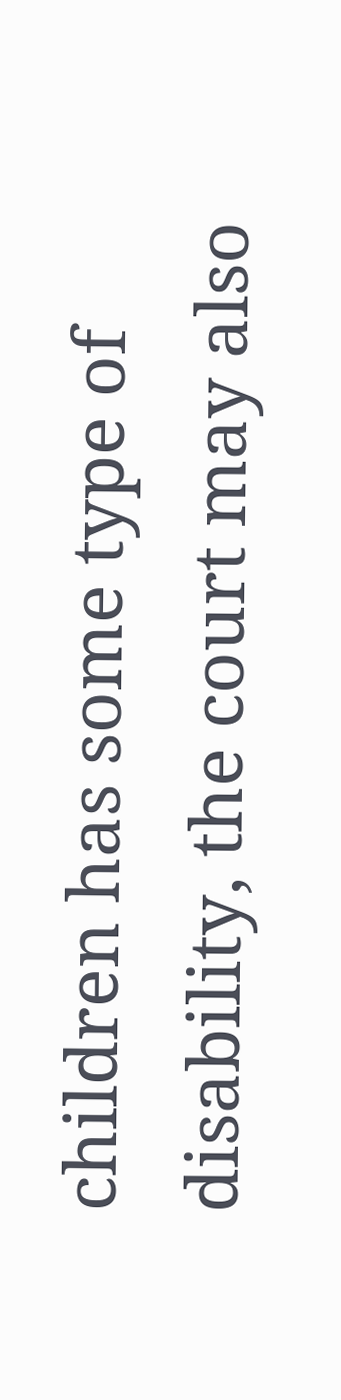children has some type of disability, the court may also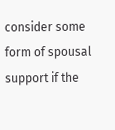consider some form of spousal support if the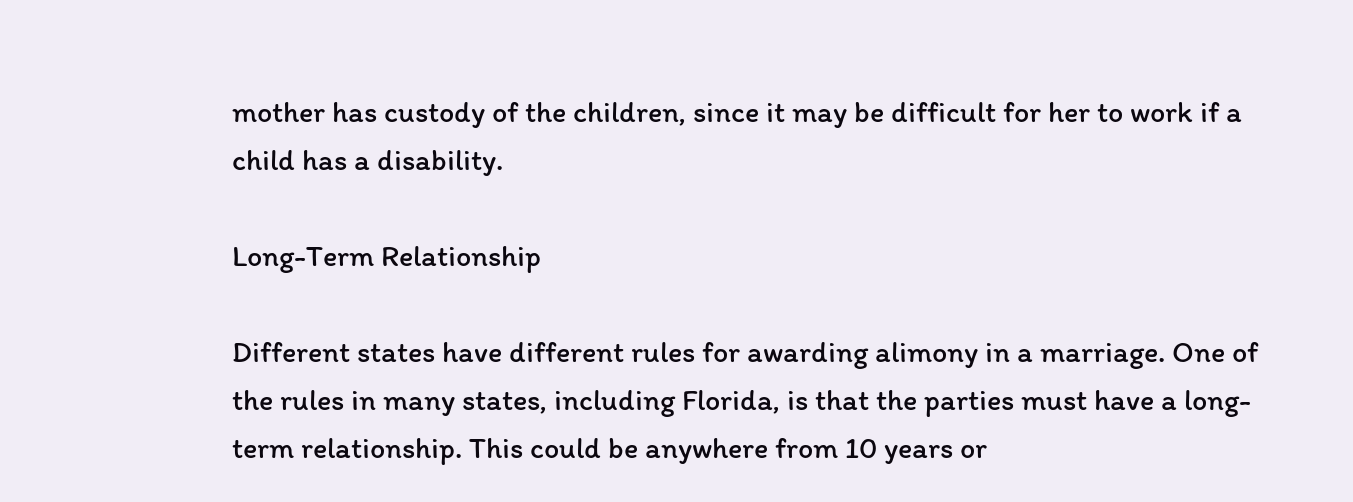mother has custody of the children, since it may be difficult for her to work if a child has a disability.

Long-Term Relationship

Different states have different rules for awarding alimony in a marriage. One of the rules in many states, including Florida, is that the parties must have a long-term relationship. This could be anywhere from 10 years or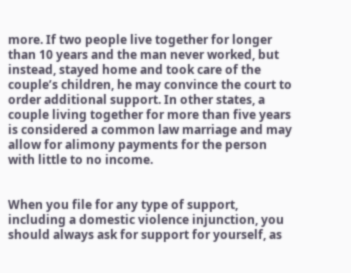more. If two people live together for longer than 10 years and the man never worked, but instead, stayed home and took care of the couple’s children, he may convince the court to order additional support. In other states, a couple living together for more than five years is considered a common law marriage and may allow for alimony payments for the person with little to no income.


When you file for any type of support, including a domestic violence injunction, you should always ask for support for yourself, as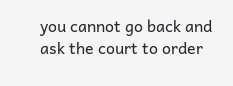you cannot go back and ask the court to order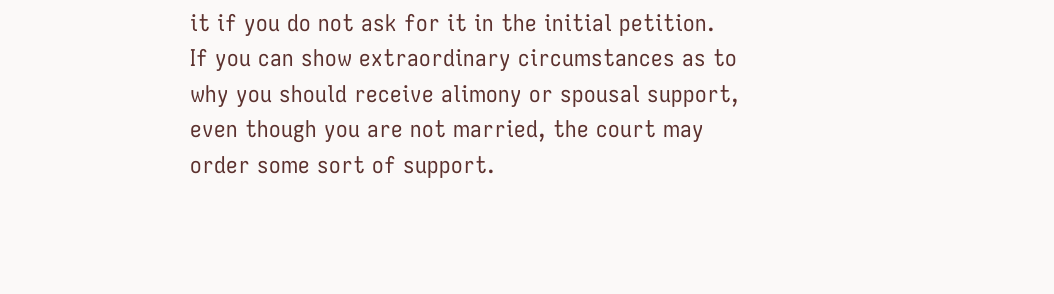it if you do not ask for it in the initial petition. If you can show extraordinary circumstances as to why you should receive alimony or spousal support, even though you are not married, the court may order some sort of support.